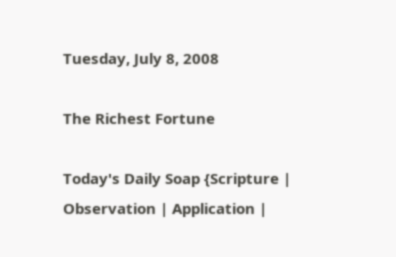Tuesday, July 8, 2008

The Richest Fortune

Today's Daily Soap {Scripture | Observation | Application |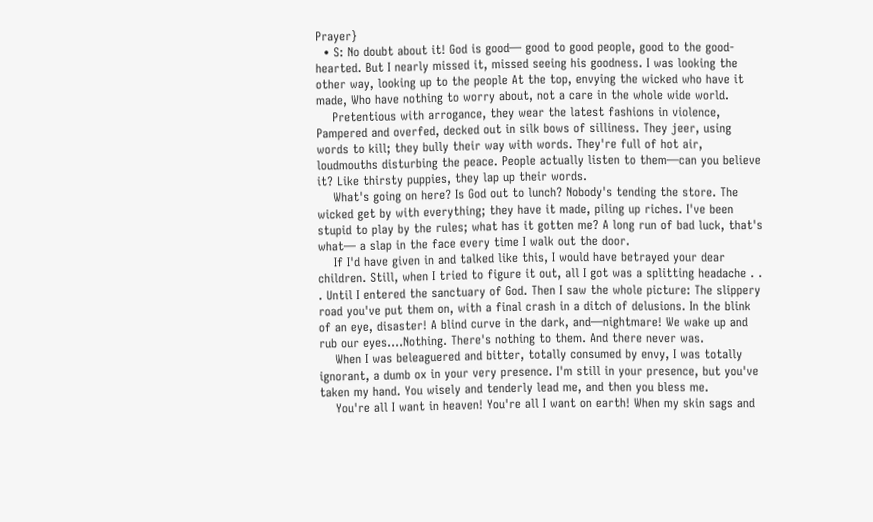Prayer}
  • S: No doubt about it! God is good— good to good people, good to the good-hearted. But I nearly missed it, missed seeing his goodness. I was looking the other way, looking up to the people At the top, envying the wicked who have it made, Who have nothing to worry about, not a care in the whole wide world.
    Pretentious with arrogance, they wear the latest fashions in violence, Pampered and overfed, decked out in silk bows of silliness. They jeer, using words to kill; they bully their way with words. They're full of hot air, loudmouths disturbing the peace. People actually listen to them—can you believe it? Like thirsty puppies, they lap up their words.
    What's going on here? Is God out to lunch? Nobody's tending the store. The wicked get by with everything; they have it made, piling up riches. I've been stupid to play by the rules; what has it gotten me? A long run of bad luck, that's what— a slap in the face every time I walk out the door.
    If I'd have given in and talked like this, I would have betrayed your dear children. Still, when I tried to figure it out, all I got was a splitting headache . . . Until I entered the sanctuary of God. Then I saw the whole picture: The slippery road you've put them on, with a final crash in a ditch of delusions. In the blink of an eye, disaster! A blind curve in the dark, and—nightmare! We wake up and rub our eyes....Nothing. There's nothing to them. And there never was.
    When I was beleaguered and bitter, totally consumed by envy, I was totally ignorant, a dumb ox in your very presence. I'm still in your presence, but you've taken my hand. You wisely and tenderly lead me, and then you bless me.
    You're all I want in heaven! You're all I want on earth! When my skin sags and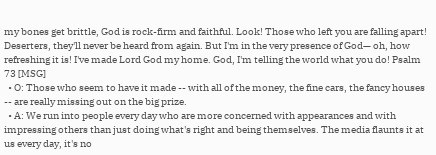my bones get brittle, God is rock-firm and faithful. Look! Those who left you are falling apart! Deserters, they'll never be heard from again. But I'm in the very presence of God— oh, how refreshing it is! I've made Lord God my home. God, I'm telling the world what you do! Psalm 73 [MSG]
  • O: Those who seem to have it made -- with all of the money, the fine cars, the fancy houses -- are really missing out on the big prize.
  • A: We run into people every day who are more concerned with appearances and with impressing others than just doing what's right and being themselves. The media flaunts it at us every day, it's no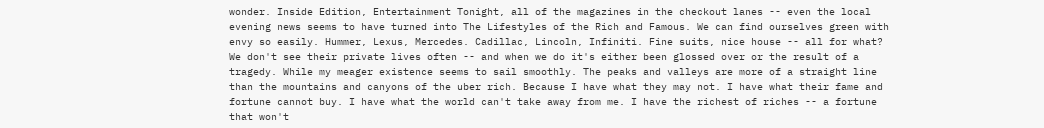wonder. Inside Edition, Entertainment Tonight, all of the magazines in the checkout lanes -- even the local evening news seems to have turned into The Lifestyles of the Rich and Famous. We can find ourselves green with envy so easily. Hummer, Lexus, Mercedes. Cadillac, Lincoln, Infiniti. Fine suits, nice house -- all for what? We don't see their private lives often -- and when we do it's either been glossed over or the result of a tragedy. While my meager existence seems to sail smoothly. The peaks and valleys are more of a straight line than the mountains and canyons of the uber rich. Because I have what they may not. I have what their fame and fortune cannot buy. I have what the world can't take away from me. I have the richest of riches -- a fortune that won't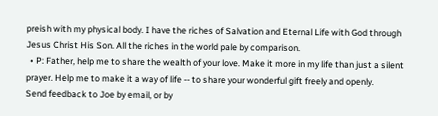preish with my physical body. I have the riches of Salvation and Eternal Life with God through Jesus Christ His Son. All the riches in the world pale by comparison.
  • P: Father, help me to share the wealth of your love. Make it more in my life than just a silent prayer. Help me to make it a way of life -- to share your wonderful gift freely and openly.
Send feedback to Joe by email, or by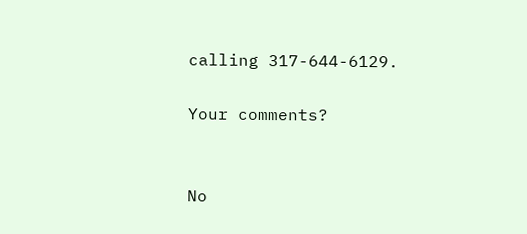calling 317-644-6129.

Your comments?


No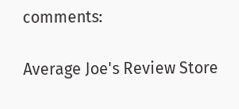comments:

Average Joe's Review Store